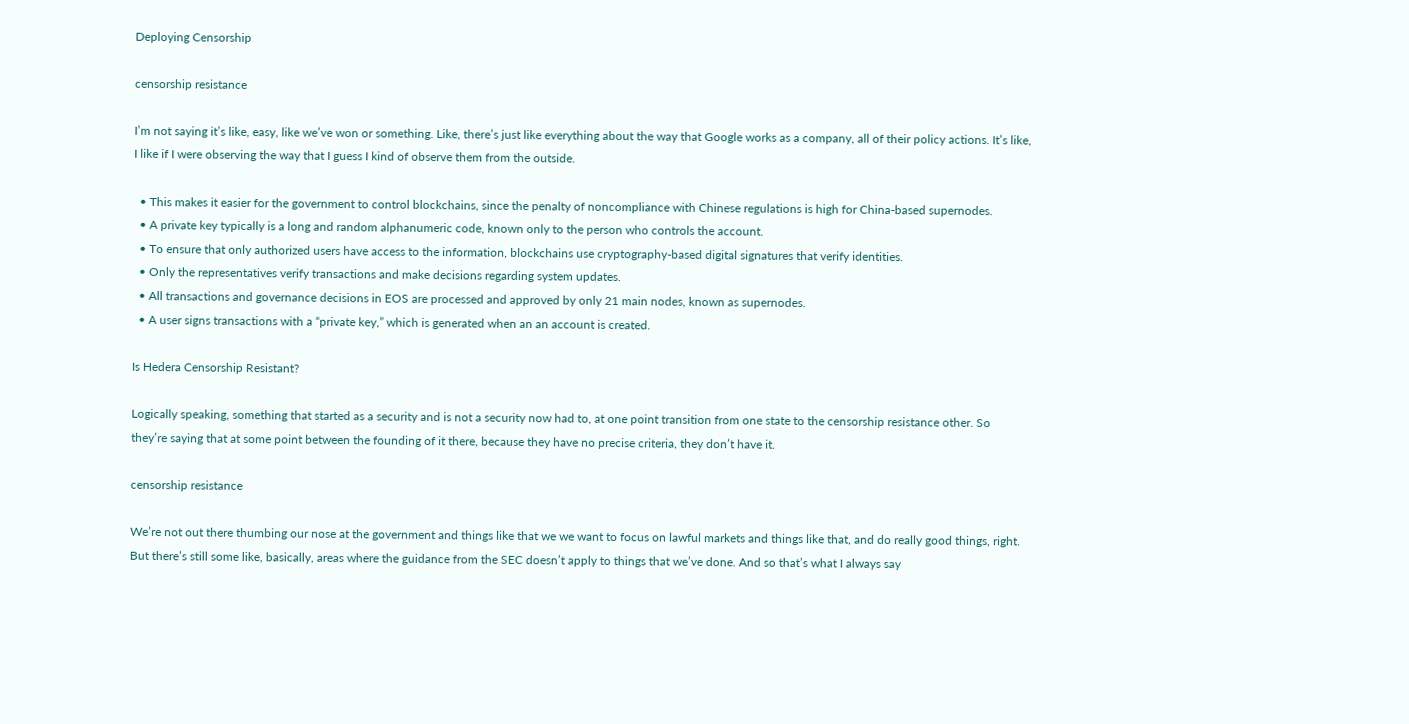Deploying Censorship

censorship resistance

I’m not saying it’s like, easy, like we’ve won or something. Like, there’s just like everything about the way that Google works as a company, all of their policy actions. It’s like, I like if I were observing the way that I guess I kind of observe them from the outside.

  • This makes it easier for the government to control blockchains, since the penalty of noncompliance with Chinese regulations is high for China-based supernodes.
  • A private key typically is a long and random alphanumeric code, known only to the person who controls the account.
  • To ensure that only authorized users have access to the information, blockchains use cryptography-based digital signatures that verify identities.
  • Only the representatives verify transactions and make decisions regarding system updates.
  • All transactions and governance decisions in EOS are processed and approved by only 21 main nodes, known as supernodes.
  • A user signs transactions with a “private key,” which is generated when an an account is created.

Is Hedera Censorship Resistant?

Logically speaking, something that started as a security and is not a security now had to, at one point transition from one state to the censorship resistance other. So they’re saying that at some point between the founding of it there, because they have no precise criteria, they don’t have it.

censorship resistance

We’re not out there thumbing our nose at the government and things like that we we want to focus on lawful markets and things like that, and do really good things, right. But there’s still some like, basically, areas where the guidance from the SEC doesn’t apply to things that we’ve done. And so that’s what I always say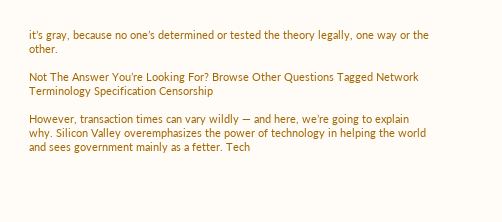it’s gray, because no one’s determined or tested the theory legally, one way or the other.

Not The Answer You’re Looking For? Browse Other Questions Tagged Network Terminology Specification Censorship

However, transaction times can vary wildly — and here, we’re going to explain why. Silicon Valley overemphasizes the power of technology in helping the world and sees government mainly as a fetter. Tech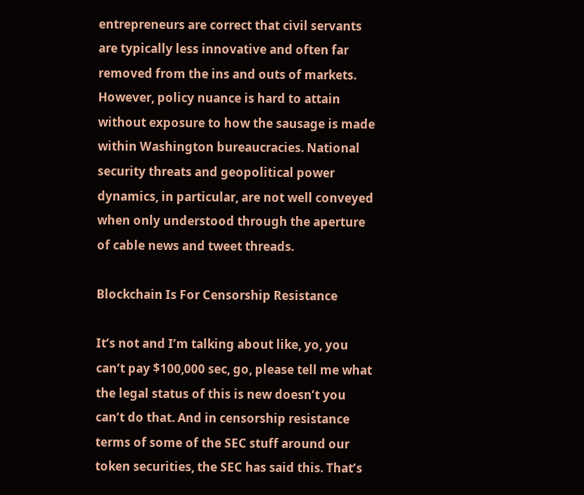entrepreneurs are correct that civil servants are typically less innovative and often far removed from the ins and outs of markets. However, policy nuance is hard to attain without exposure to how the sausage is made within Washington bureaucracies. National security threats and geopolitical power dynamics, in particular, are not well conveyed when only understood through the aperture of cable news and tweet threads.

Blockchain Is For Censorship Resistance

It’s not and I’m talking about like, yo, you can’t pay $100,000 sec, go, please tell me what the legal status of this is new doesn’t you can’t do that. And in censorship resistance terms of some of the SEC stuff around our token securities, the SEC has said this. That’s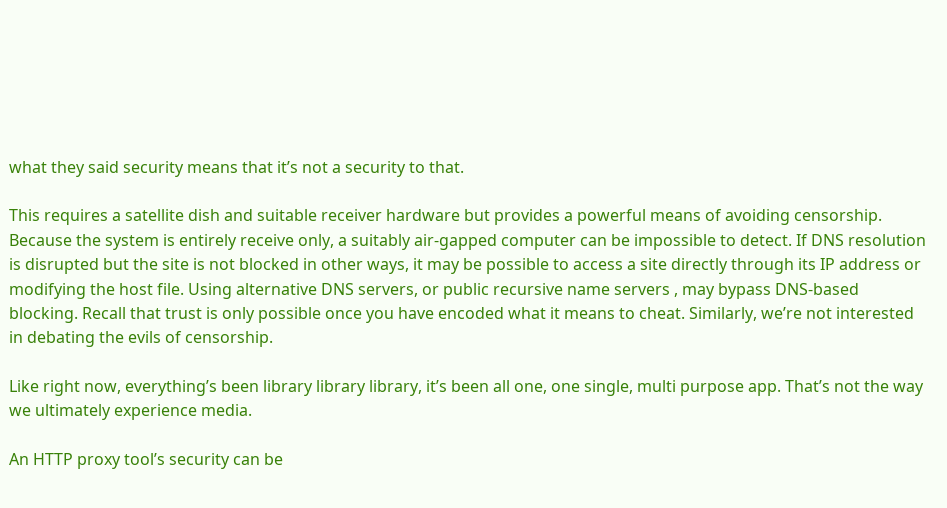what they said security means that it’s not a security to that.

This requires a satellite dish and suitable receiver hardware but provides a powerful means of avoiding censorship. Because the system is entirely receive only, a suitably air-gapped computer can be impossible to detect. If DNS resolution is disrupted but the site is not blocked in other ways, it may be possible to access a site directly through its IP address or modifying the host file. Using alternative DNS servers, or public recursive name servers , may bypass DNS-based blocking. Recall that trust is only possible once you have encoded what it means to cheat. Similarly, we’re not interested in debating the evils of censorship.

Like right now, everything’s been library library library, it’s been all one, one single, multi purpose app. That’s not the way we ultimately experience media.

An HTTP proxy tool’s security can be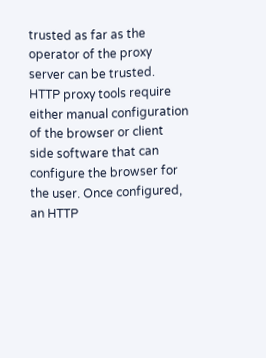trusted as far as the operator of the proxy server can be trusted. HTTP proxy tools require either manual configuration of the browser or client side software that can configure the browser for the user. Once configured, an HTTP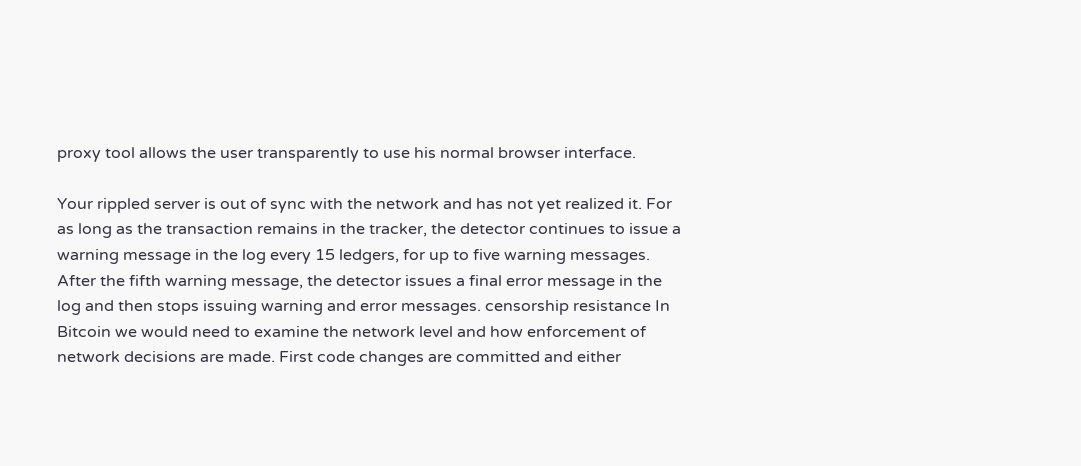proxy tool allows the user transparently to use his normal browser interface.

Your rippled server is out of sync with the network and has not yet realized it. For as long as the transaction remains in the tracker, the detector continues to issue a warning message in the log every 15 ledgers, for up to five warning messages. After the fifth warning message, the detector issues a final error message in the log and then stops issuing warning and error messages. censorship resistance In Bitcoin we would need to examine the network level and how enforcement of network decisions are made. First code changes are committed and either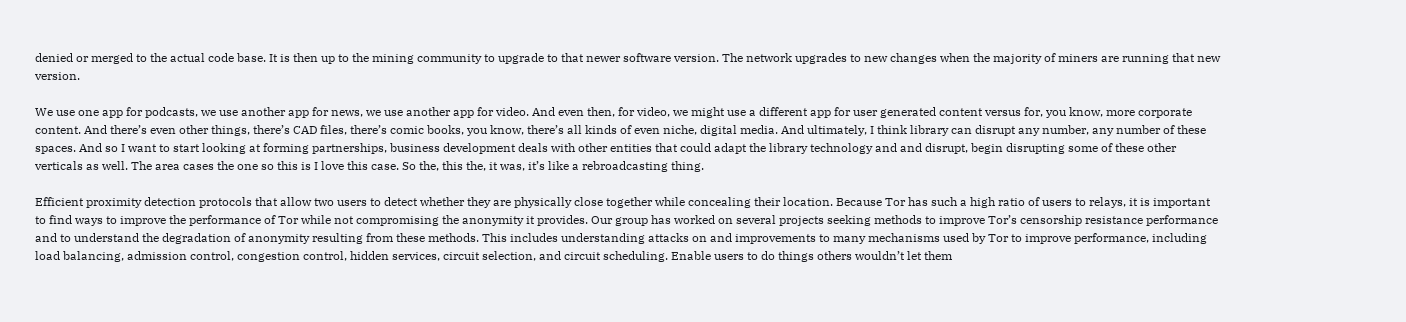denied or merged to the actual code base. It is then up to the mining community to upgrade to that newer software version. The network upgrades to new changes when the majority of miners are running that new version.

We use one app for podcasts, we use another app for news, we use another app for video. And even then, for video, we might use a different app for user generated content versus for, you know, more corporate content. And there’s even other things, there’s CAD files, there’s comic books, you know, there’s all kinds of even niche, digital media. And ultimately, I think library can disrupt any number, any number of these spaces. And so I want to start looking at forming partnerships, business development deals with other entities that could adapt the library technology and and disrupt, begin disrupting some of these other verticals as well. The area cases the one so this is I love this case. So the, this the, it was, it’s like a rebroadcasting thing.

Efficient proximity detection protocols that allow two users to detect whether they are physically close together while concealing their location. Because Tor has such a high ratio of users to relays, it is important to find ways to improve the performance of Tor while not compromising the anonymity it provides. Our group has worked on several projects seeking methods to improve Tor’s censorship resistance performance and to understand the degradation of anonymity resulting from these methods. This includes understanding attacks on and improvements to many mechanisms used by Tor to improve performance, including load balancing, admission control, congestion control, hidden services, circuit selection, and circuit scheduling. Enable users to do things others wouldn’t let them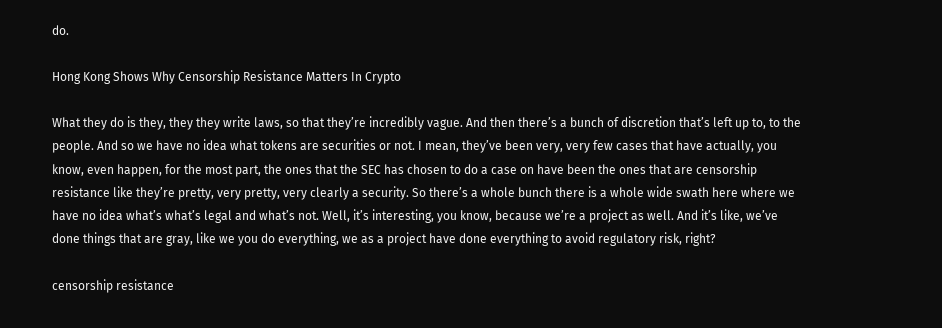do.

Hong Kong Shows Why Censorship Resistance Matters In Crypto

What they do is they, they they write laws, so that they’re incredibly vague. And then there’s a bunch of discretion that’s left up to, to the people. And so we have no idea what tokens are securities or not. I mean, they’ve been very, very few cases that have actually, you know, even happen, for the most part, the ones that the SEC has chosen to do a case on have been the ones that are censorship resistance like they’re pretty, very pretty, very clearly a security. So there’s a whole bunch there is a whole wide swath here where we have no idea what’s what’s legal and what’s not. Well, it’s interesting, you know, because we’re a project as well. And it’s like, we’ve done things that are gray, like we you do everything, we as a project have done everything to avoid regulatory risk, right?

censorship resistance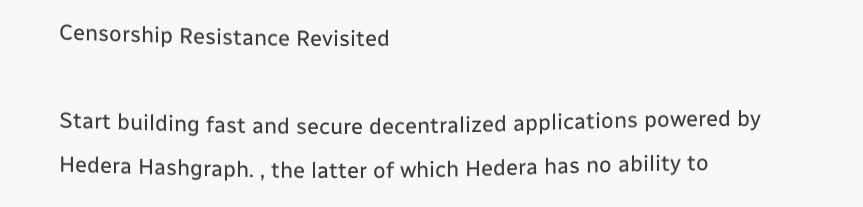Censorship Resistance Revisited

Start building fast and secure decentralized applications powered by Hedera Hashgraph. , the latter of which Hedera has no ability to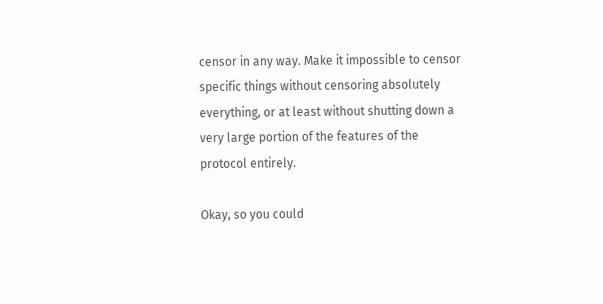censor in any way. Make it impossible to censor specific things without censoring absolutely everything, or at least without shutting down a very large portion of the features of the protocol entirely.

Okay, so you could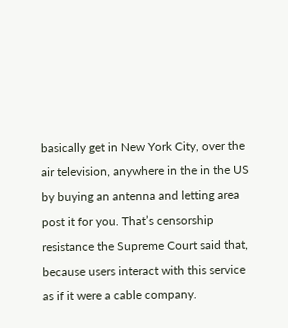basically get in New York City, over the air television, anywhere in the in the US by buying an antenna and letting area post it for you. That’s censorship resistance the Supreme Court said that, because users interact with this service as if it were a cable company.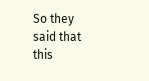So they said that this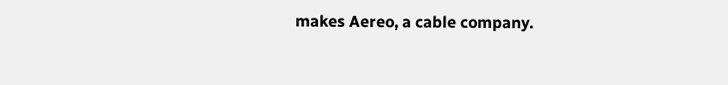makes Aereo, a cable company.